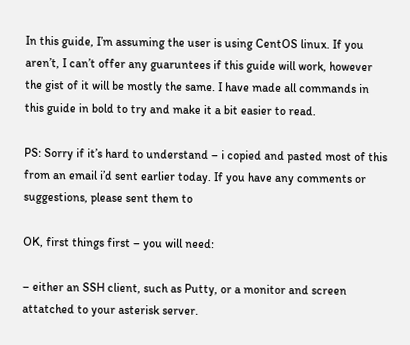In this guide, I’m assuming the user is using CentOS linux. If you aren’t, I can’t offer any guaruntees if this guide will work, however the gist of it will be mostly the same. I have made all commands in this guide in bold to try and make it a bit easier to read.

PS: Sorry if it’s hard to understand – i copied and pasted most of this from an email i’d sent earlier today. If you have any comments or suggestions, please sent them to

OK, first things first – you will need:

– either an SSH client, such as Putty, or a monitor and screen attatched to your asterisk server.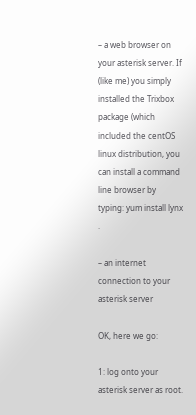– a web browser on your asterisk server. If (like me) you simply installed the Trixbox package (which included the centOS linux distribution, you can install a command line browser by typing: yum install lynx .

– an internet connection to your asterisk server

OK, here we go:

1: log onto your asterisk server as root.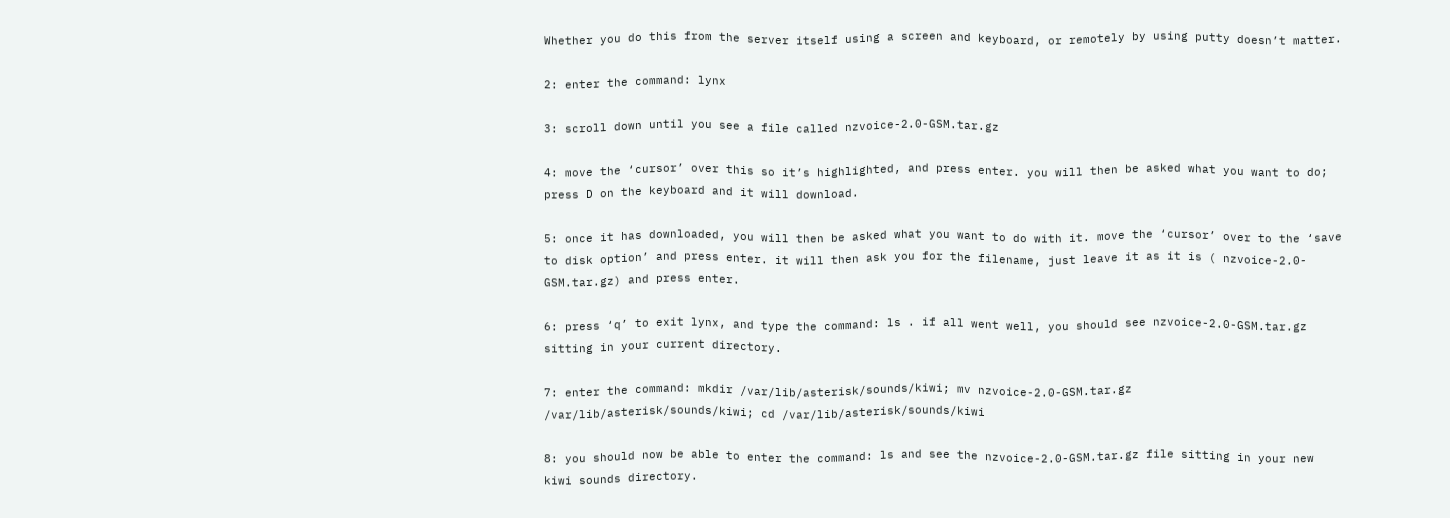Whether you do this from the server itself using a screen and keyboard, or remotely by using putty doesn’t matter.

2: enter the command: lynx

3: scroll down until you see a file called nzvoice-2.0-GSM.tar.gz

4: move the ‘cursor’ over this so it’s highlighted, and press enter. you will then be asked what you want to do; press D on the keyboard and it will download.

5: once it has downloaded, you will then be asked what you want to do with it. move the ‘cursor’ over to the ‘save to disk option’ and press enter. it will then ask you for the filename, just leave it as it is ( nzvoice-2.0-GSM.tar.gz) and press enter.

6: press ‘q’ to exit lynx, and type the command: ls . if all went well, you should see nzvoice-2.0-GSM.tar.gz sitting in your current directory.

7: enter the command: mkdir /var/lib/asterisk/sounds/kiwi; mv nzvoice-2.0-GSM.tar.gz /var/lib/asterisk/sounds/kiwi; cd /var/lib/asterisk/sounds/kiwi

8: you should now be able to enter the command: ls and see the nzvoice-2.0-GSM.tar.gz file sitting in your new kiwi sounds directory.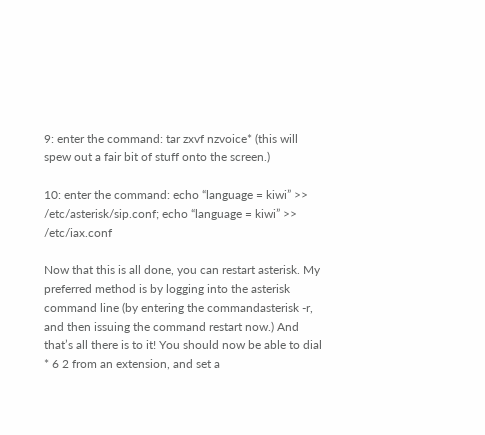9: enter the command: tar zxvf nzvoice* (this will spew out a fair bit of stuff onto the screen.)

10: enter the command: echo “language = kiwi” >> /etc/asterisk/sip.conf; echo “language = kiwi” >> /etc/iax.conf

Now that this is all done, you can restart asterisk. My preferred method is by logging into the asterisk command line (by entering the commandasterisk -r, and then issuing the command restart now.) And that’s all there is to it! You should now be able to dial * 6 2 from an extension, and set a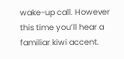wake-up call. However this time you’ll hear a familiar kiwi accent.